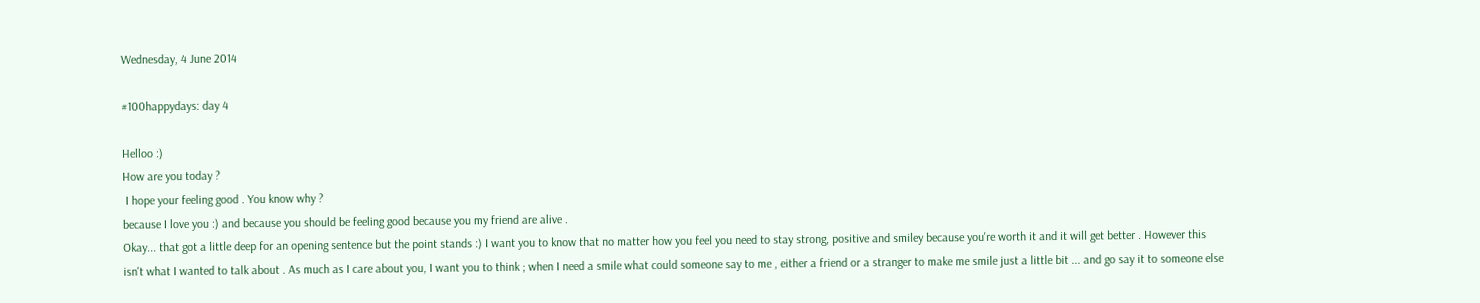Wednesday, 4 June 2014

#100happydays: day 4

Helloo :)
How are you today ?
 I hope your feeling good . You know why ?
because I love you :) and because you should be feeling good because you my friend are alive .
Okay... that got a little deep for an opening sentence but the point stands :) I want you to know that no matter how you feel you need to stay strong, positive and smiley because you're worth it and it will get better . However this isn't what I wanted to talk about . As much as I care about you, I want you to think ; when I need a smile what could someone say to me , either a friend or a stranger to make me smile just a little bit ... and go say it to someone else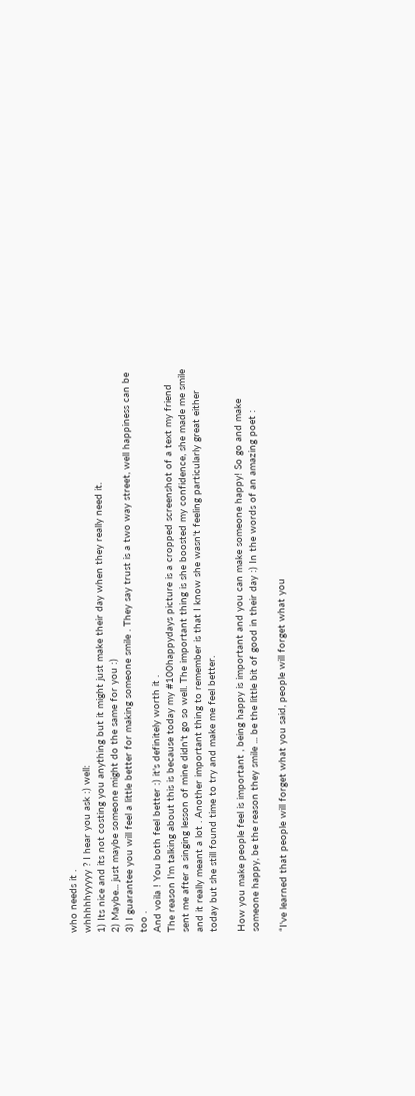who needs it .
whhhhhyyyyy ? I hear you ask :) well:
1) Its nice and its not costing you anything but it might just make their day when they really need it.
2) Maybe... just maybe someone might do the same for you :)
3) I guarantee you will feel a little better for making someone smile . They say trust is a two way street, well happiness can be too .
And voila ! You both feel better :) it's definitely worth it .
The reason I'm talking about this is because today my #100happydays picture is a cropped screenshot of a text my friend sent me after a singing lesson of mine didn't go so well. The important thing is she boosted my confidence, she made me smile and it really meant a lot . Another important thing to remember is that I know she wasn't feeling particularly great either today but she still found time to try and make me feel better.

How you make people feel is important , being happy is important and you can make someone happy! So go and make someone happy, be the reason they smile ... be the little bit of good in their day :) In the words of an amazing poet :

“I've learned that people will forget what you said, people will forget what you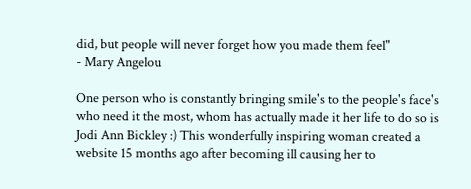did, but people will never forget how you made them feel"
- Mary Angelou

One person who is constantly bringing smile's to the people's face's who need it the most, whom has actually made it her life to do so is Jodi Ann Bickley :) This wonderfully inspiring woman created a website 15 months ago after becoming ill causing her to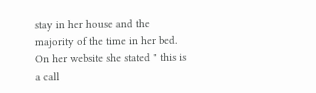stay in her house and the majority of the time in her bed. On her website she stated " this is a call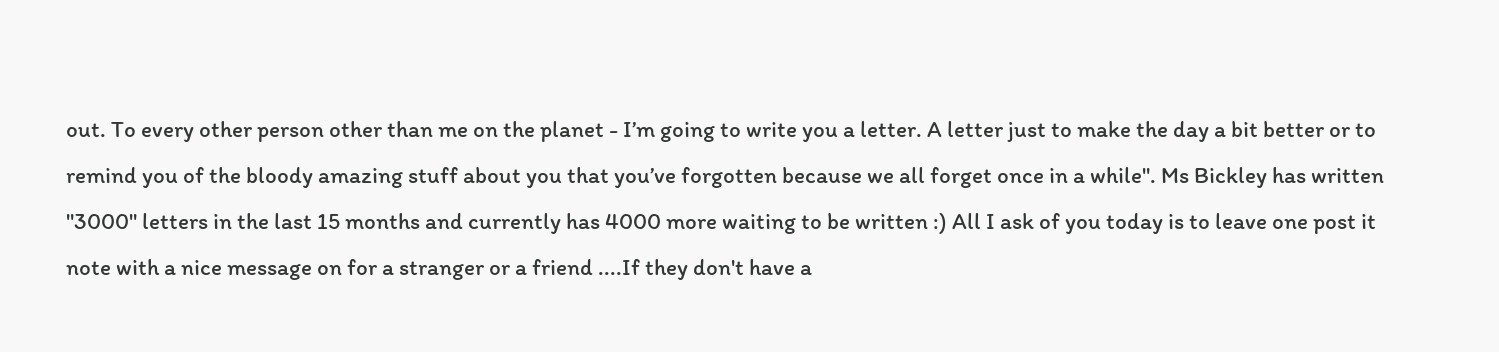out. To every other person other than me on the planet - I’m going to write you a letter. A letter just to make the day a bit better or to remind you of the bloody amazing stuff about you that you’ve forgotten because we all forget once in a while". Ms Bickley has written "3000" letters in the last 15 months and currently has 4000 more waiting to be written :) All I ask of you today is to leave one post it note with a nice message on for a stranger or a friend ....If they don't have a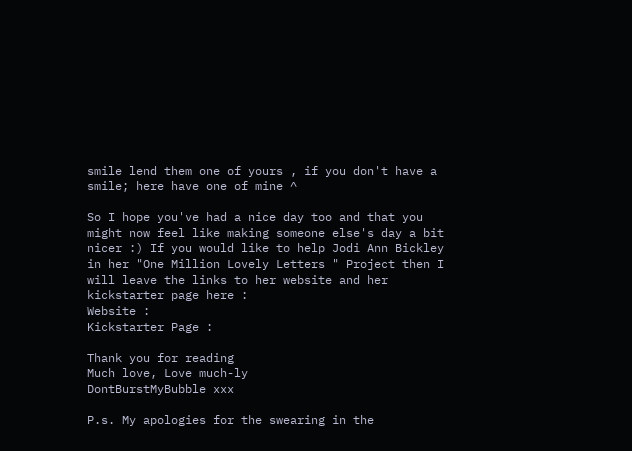smile lend them one of yours , if you don't have a smile; here have one of mine ^

So I hope you've had a nice day too and that you might now feel like making someone else's day a bit nicer :) If you would like to help Jodi Ann Bickley in her "One Million Lovely Letters " Project then I will leave the links to her website and her kickstarter page here :
Website :
Kickstarter Page :

Thank you for reading
Much love, Love much-ly
DontBurstMyBubble xxx

P.s. My apologies for the swearing in the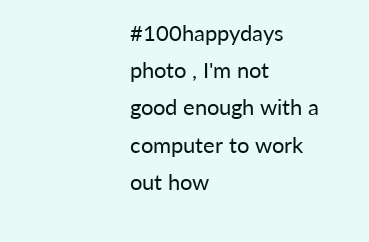#100happydays photo , I'm not good enough with a computer to work out how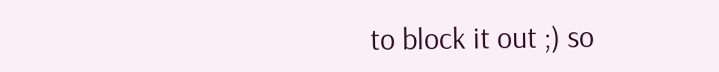to block it out ;) so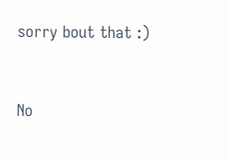sorry bout that :)


No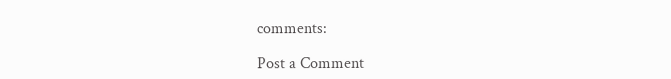comments:

Post a Comment